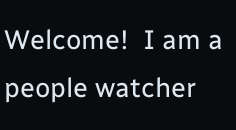Welcome!  I am a people watcher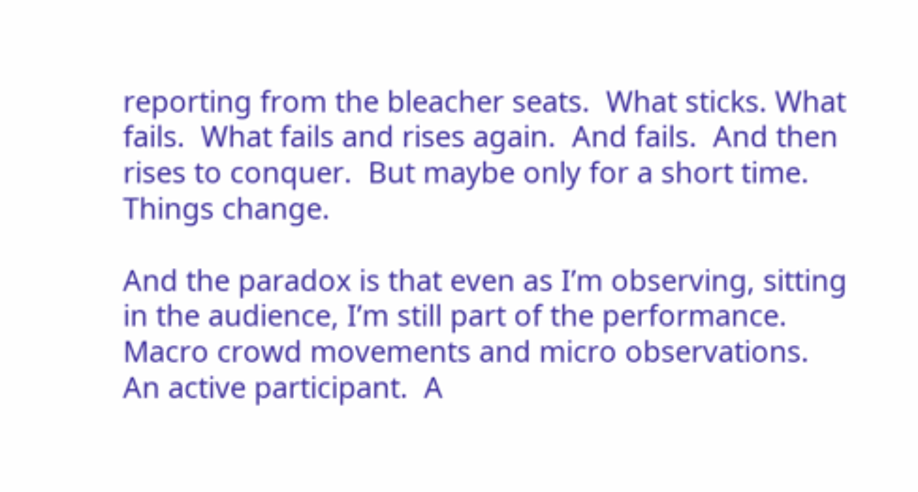reporting from the bleacher seats.  What sticks. What fails.  What fails and rises again.  And fails.  And then rises to conquer.  But maybe only for a short time.  Things change.

And the paradox is that even as I’m observing, sitting in the audience, I’m still part of the performance.  Macro crowd movements and micro observations.  An active participant.  A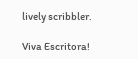lively scribbler.

Viva Escritora!